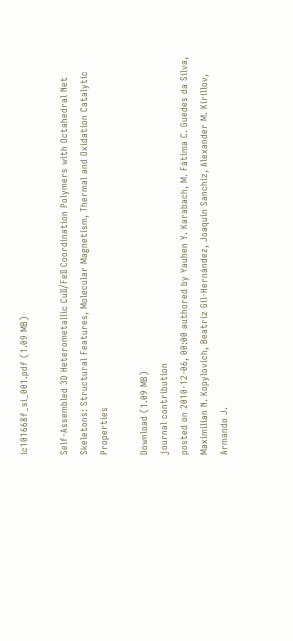ic101668f_si_001.pdf (1.09 MB)

Self-Assembled 3D Heterometallic CuII/FeII Coordination Polymers with Octahedral Net Skeletons: Structural Features, Molecular Magnetism, Thermal and Oxidation Catalytic Properties

Download (1.09 MB)
journal contribution
posted on 2010-12-06, 00:00 authored by Yauhen Y. Karabach, M. Fátima C. Guedes da Silva, Maximilian N. Kopylovich, Beatriz Gil-Hernández, Joaquin Sanchiz, Alexander M. Kirillov, Armando J.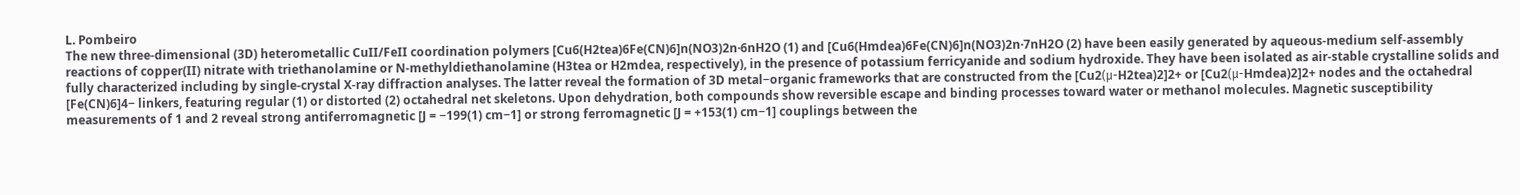L. Pombeiro
The new three-dimensional (3D) heterometallic CuII/FeII coordination polymers [Cu6(H2tea)6Fe(CN)6]n(NO3)2n·6nH2O (1) and [Cu6(Hmdea)6Fe(CN)6]n(NO3)2n·7nH2O (2) have been easily generated by aqueous-medium self-assembly reactions of copper(II) nitrate with triethanolamine or N-methyldiethanolamine (H3tea or H2mdea, respectively), in the presence of potassium ferricyanide and sodium hydroxide. They have been isolated as air-stable crystalline solids and fully characterized including by single-crystal X-ray diffraction analyses. The latter reveal the formation of 3D metal−organic frameworks that are constructed from the [Cu2(μ-H2tea)2]2+ or [Cu2(μ-Hmdea)2]2+ nodes and the octahedral [Fe(CN)6]4− linkers, featuring regular (1) or distorted (2) octahedral net skeletons. Upon dehydration, both compounds show reversible escape and binding processes toward water or methanol molecules. Magnetic susceptibility measurements of 1 and 2 reveal strong antiferromagnetic [J = −199(1) cm−1] or strong ferromagnetic [J = +153(1) cm−1] couplings between the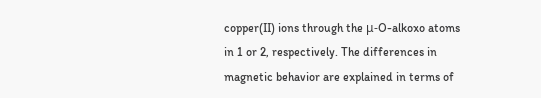copper(II) ions through the μ-O-alkoxo atoms in 1 or 2, respectively. The differences in magnetic behavior are explained in terms of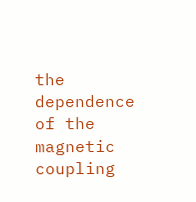the dependence of the magnetic coupling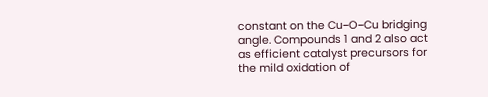constant on the Cu−O−Cu bridging angle. Compounds 1 and 2 also act as efficient catalyst precursors for the mild oxidation of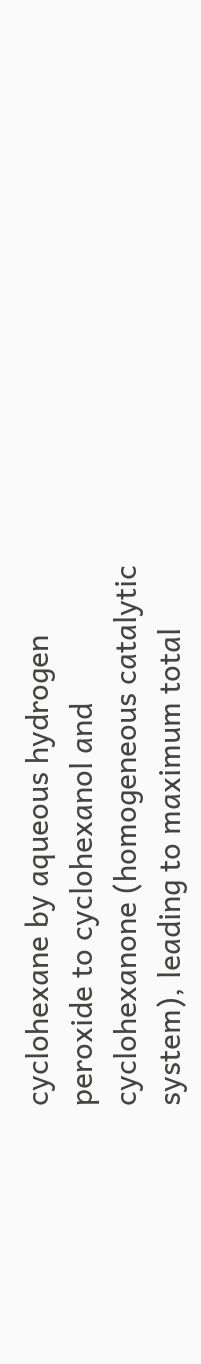cyclohexane by aqueous hydrogen peroxide to cyclohexanol and cyclohexanone (homogeneous catalytic system), leading to maximum total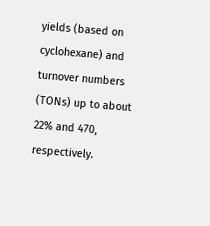yields (based on cyclohexane) and turnover numbers (TONs) up to about 22% and 470, respectively.